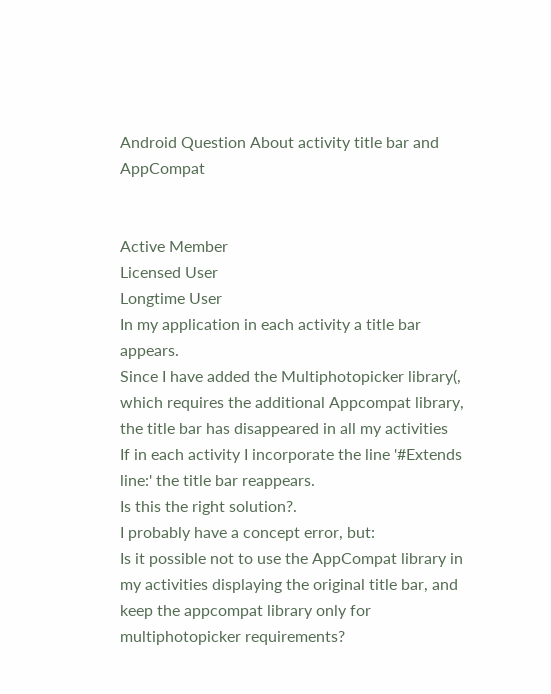Android Question About activity title bar and AppCompat


Active Member
Licensed User
Longtime User
In my application in each activity a title bar appears.
Since I have added the Multiphotopicker library(, which requires the additional Appcompat library, the title bar has disappeared in all my activities
If in each activity I incorporate the line '#Extends line:' the title bar reappears.
Is this the right solution?.
I probably have a concept error, but:
Is it possible not to use the AppCompat library in my activities displaying the original title bar, and keep the appcompat library only for multiphotopicker requirements?